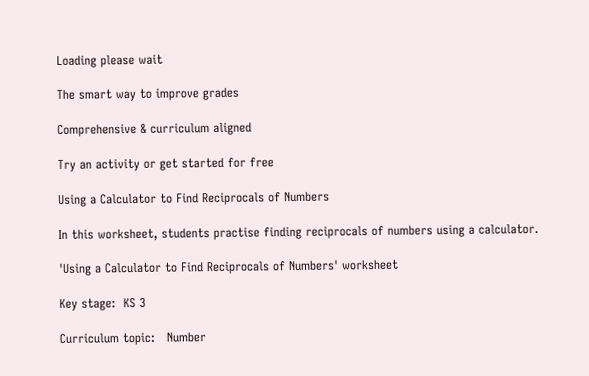Loading please wait

The smart way to improve grades

Comprehensive & curriculum aligned

Try an activity or get started for free

Using a Calculator to Find Reciprocals of Numbers

In this worksheet, students practise finding reciprocals of numbers using a calculator.

'Using a Calculator to Find Reciprocals of Numbers' worksheet

Key stage:  KS 3

Curriculum topic:   Number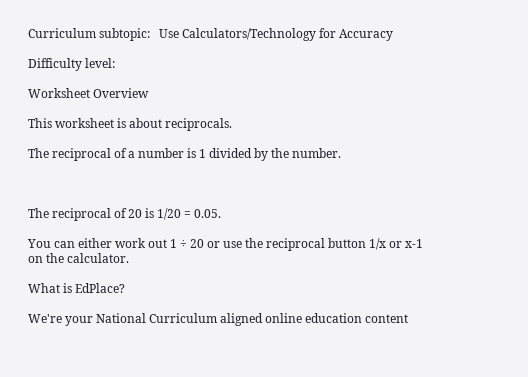Curriculum subtopic:   Use Calculators/Technology for Accuracy

Difficulty level:

Worksheet Overview

This worksheet is about reciprocals.

The reciprocal of a number is 1 divided by the number.



The reciprocal of 20 is 1/20 = 0.05.

You can either work out 1 ÷ 20 or use the reciprocal button 1/x or x-1 on the calculator.

What is EdPlace?

We're your National Curriculum aligned online education content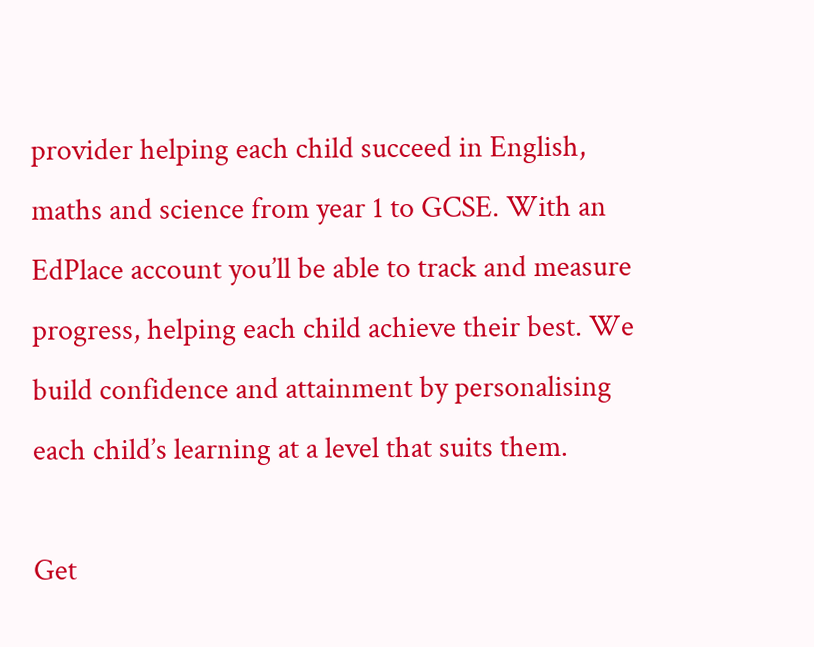provider helping each child succeed in English, maths and science from year 1 to GCSE. With an EdPlace account you’ll be able to track and measure progress, helping each child achieve their best. We build confidence and attainment by personalising each child’s learning at a level that suits them.

Get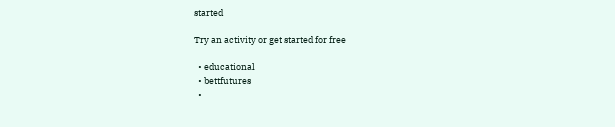started

Try an activity or get started for free

  • educational
  • bettfutures
  •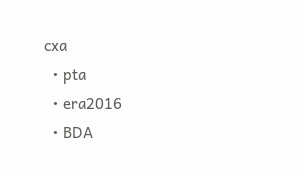cxa
  • pta
  • era2016
  • BDA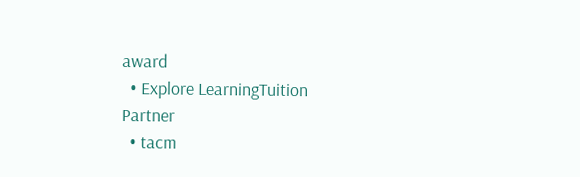award
  • Explore LearningTuition Partner
  • tacm